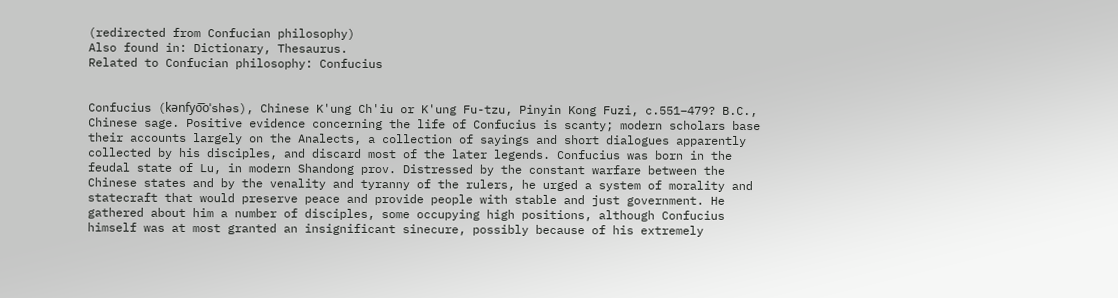(redirected from Confucian philosophy)
Also found in: Dictionary, Thesaurus.
Related to Confucian philosophy: Confucius


Confucius (kənfyo͞oˈshəs), Chinese K'ung Ch'iu or K'ung Fu-tzu, Pinyin Kong Fuzi, c.551–479? B.C., Chinese sage. Positive evidence concerning the life of Confucius is scanty; modern scholars base their accounts largely on the Analects, a collection of sayings and short dialogues apparently collected by his disciples, and discard most of the later legends. Confucius was born in the feudal state of Lu, in modern Shandong prov. Distressed by the constant warfare between the Chinese states and by the venality and tyranny of the rulers, he urged a system of morality and statecraft that would preserve peace and provide people with stable and just government. He gathered about him a number of disciples, some occupying high positions, although Confucius himself was at most granted an insignificant sinecure, possibly because of his extremely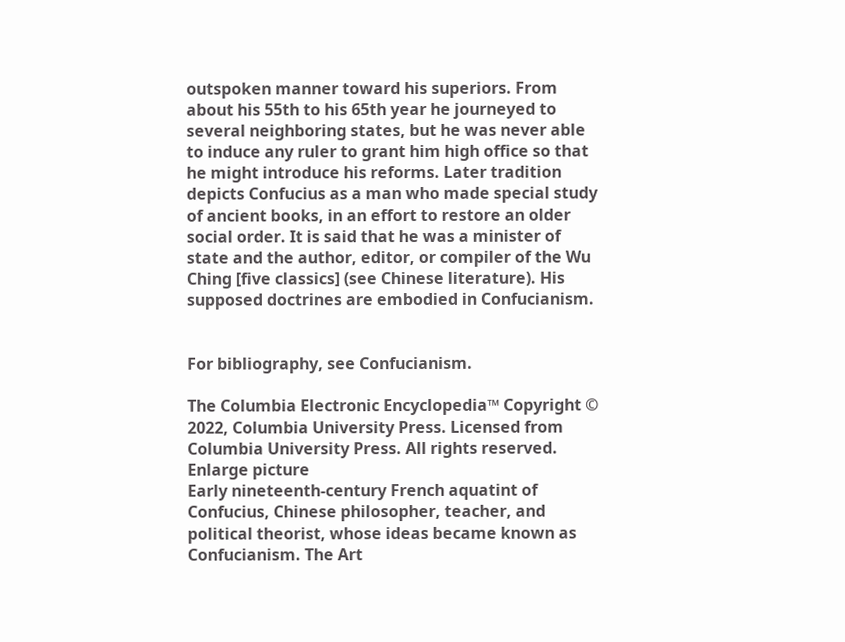outspoken manner toward his superiors. From about his 55th to his 65th year he journeyed to several neighboring states, but he was never able to induce any ruler to grant him high office so that he might introduce his reforms. Later tradition depicts Confucius as a man who made special study of ancient books, in an effort to restore an older social order. It is said that he was a minister of state and the author, editor, or compiler of the Wu Ching [five classics] (see Chinese literature). His supposed doctrines are embodied in Confucianism.


For bibliography, see Confucianism.

The Columbia Electronic Encyclopedia™ Copyright © 2022, Columbia University Press. Licensed from Columbia University Press. All rights reserved.
Enlarge picture
Early nineteenth-century French aquatint of Confucius, Chinese philosopher, teacher, and political theorist, whose ideas became known as Confucianism. The Art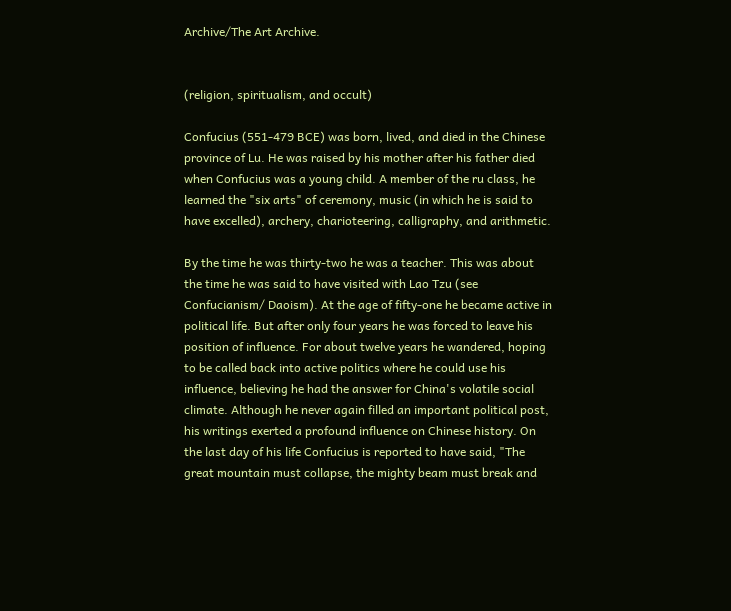Archive/The Art Archive.


(religion, spiritualism, and occult)

Confucius (551-479 BCE) was born, lived, and died in the Chinese province of Lu. He was raised by his mother after his father died when Confucius was a young child. A member of the ru class, he learned the "six arts" of ceremony, music (in which he is said to have excelled), archery, charioteering, calligraphy, and arithmetic.

By the time he was thirty-two he was a teacher. This was about the time he was said to have visited with Lao Tzu (see Confucianism/ Daoism). At the age of fifty-one he became active in political life. But after only four years he was forced to leave his position of influence. For about twelve years he wandered, hoping to be called back into active politics where he could use his influence, believing he had the answer for China's volatile social climate. Although he never again filled an important political post, his writings exerted a profound influence on Chinese history. On the last day of his life Confucius is reported to have said, "The great mountain must collapse, the mighty beam must break and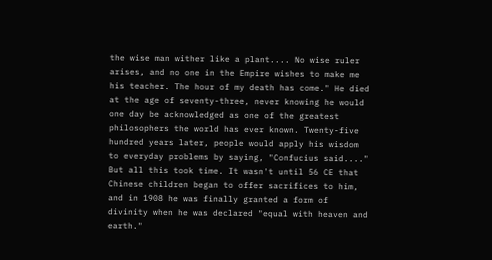the wise man wither like a plant.... No wise ruler arises, and no one in the Empire wishes to make me his teacher. The hour of my death has come." He died at the age of seventy-three, never knowing he would one day be acknowledged as one of the greatest philosophers the world has ever known. Twenty-five hundred years later, people would apply his wisdom to everyday problems by saying, "Confucius said...." But all this took time. It wasn't until 56 CE that Chinese children began to offer sacrifices to him, and in 1908 he was finally granted a form of divinity when he was declared "equal with heaven and earth."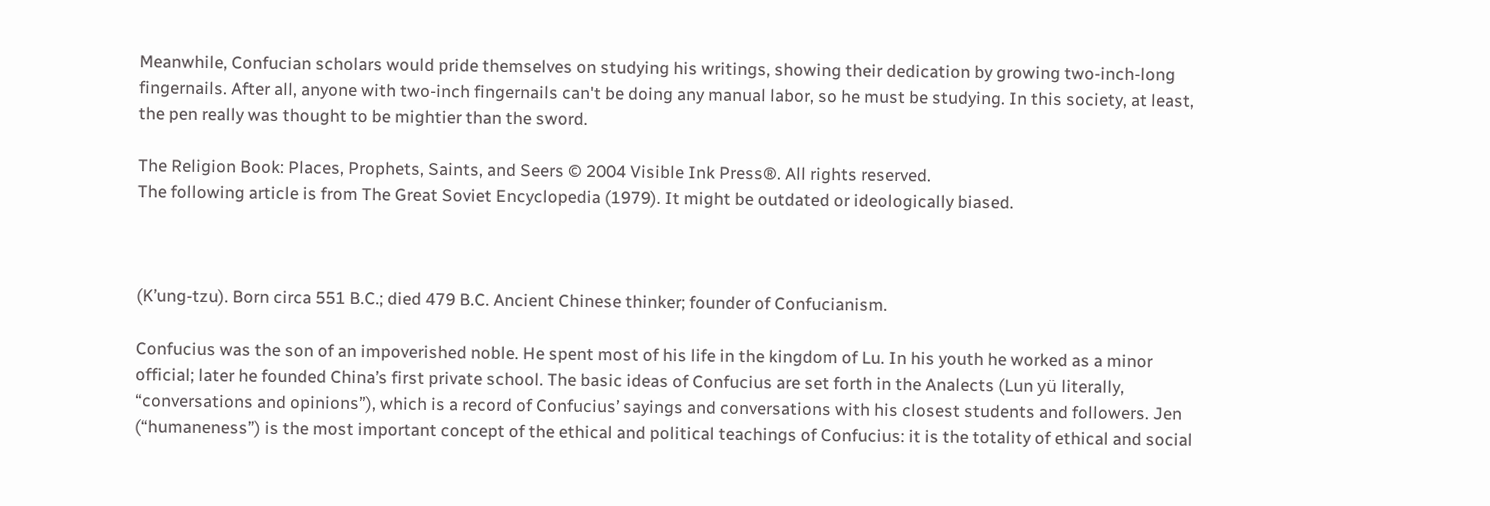Meanwhile, Confucian scholars would pride themselves on studying his writings, showing their dedication by growing two-inch-long fingernails. After all, anyone with two-inch fingernails can't be doing any manual labor, so he must be studying. In this society, at least, the pen really was thought to be mightier than the sword.

The Religion Book: Places, Prophets, Saints, and Seers © 2004 Visible Ink Press®. All rights reserved.
The following article is from The Great Soviet Encyclopedia (1979). It might be outdated or ideologically biased.



(K’ung-tzu). Born circa 551 B.C.; died 479 B.C. Ancient Chinese thinker; founder of Confucianism.

Confucius was the son of an impoverished noble. He spent most of his life in the kingdom of Lu. In his youth he worked as a minor official; later he founded China’s first private school. The basic ideas of Confucius are set forth in the Analects (Lun yü literally, “conversations and opinions”), which is a record of Confucius’ sayings and conversations with his closest students and followers. Jen (“humaneness”) is the most important concept of the ethical and political teachings of Confucius: it is the totality of ethical and social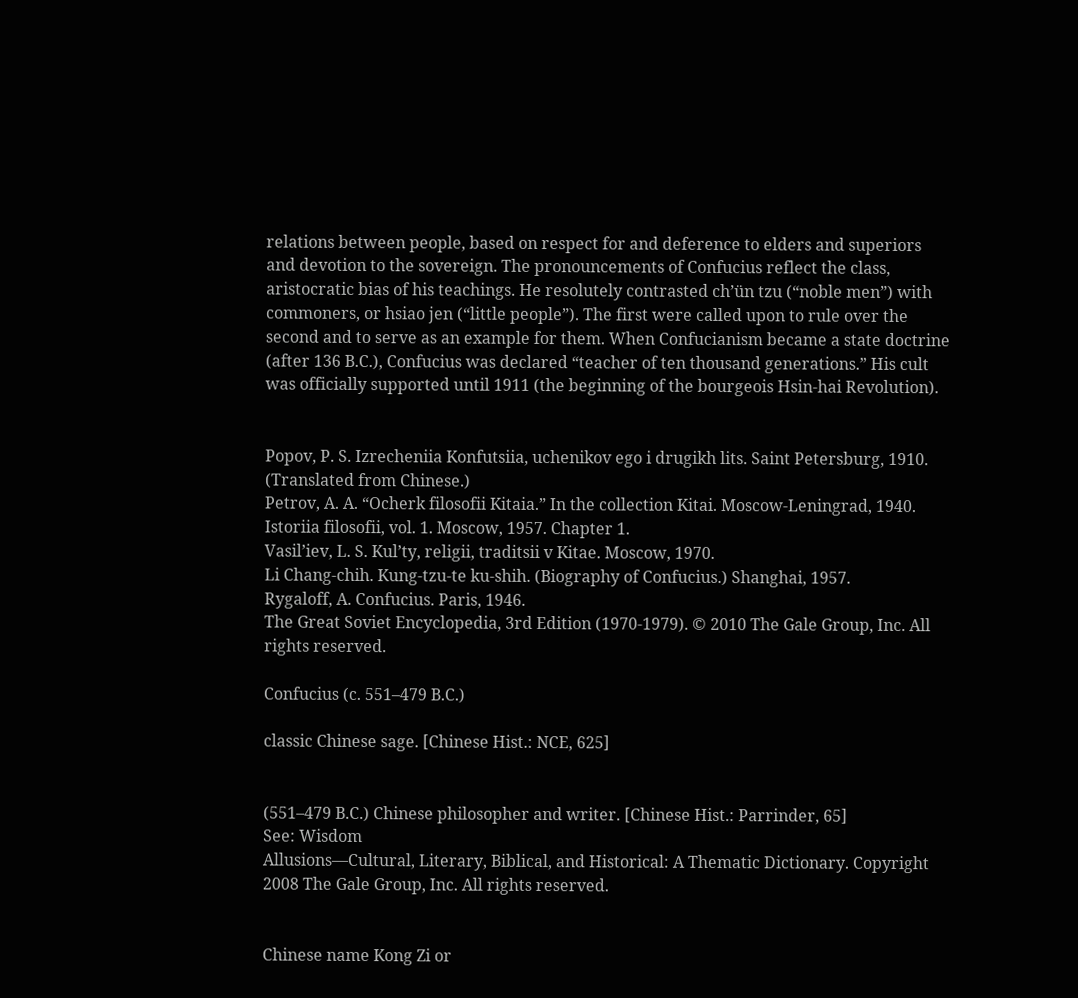relations between people, based on respect for and deference to elders and superiors and devotion to the sovereign. The pronouncements of Confucius reflect the class, aristocratic bias of his teachings. He resolutely contrasted ch’ün tzu (“noble men”) with commoners, or hsiao jen (“little people”). The first were called upon to rule over the second and to serve as an example for them. When Confucianism became a state doctrine (after 136 B.C.), Confucius was declared “teacher of ten thousand generations.” His cult was officially supported until 1911 (the beginning of the bourgeois Hsin-hai Revolution).


Popov, P. S. Izrecheniia Konfutsiia, uchenikov ego i drugikh lits. Saint Petersburg, 1910. (Translated from Chinese.)
Petrov, A. A. “Ocherk filosofii Kitaia.” In the collection Kitai. Moscow-Leningrad, 1940.
Istoriia filosofii, vol. 1. Moscow, 1957. Chapter 1.
Vasil’iev, L. S. Kul’ty, religii, traditsii v Kitae. Moscow, 1970.
Li Chang-chih. Kung-tzu-te ku-shih. (Biography of Confucius.) Shanghai, 1957.
Rygaloff, A. Confucius. Paris, 1946.
The Great Soviet Encyclopedia, 3rd Edition (1970-1979). © 2010 The Gale Group, Inc. All rights reserved.

Confucius (c. 551–479 B.C.)

classic Chinese sage. [Chinese Hist.: NCE, 625]


(551–479 B.C.) Chinese philosopher and writer. [Chinese Hist.: Parrinder, 65]
See: Wisdom
Allusions—Cultural, Literary, Biblical, and Historical: A Thematic Dictionary. Copyright 2008 The Gale Group, Inc. All rights reserved.


Chinese name Kong Zi or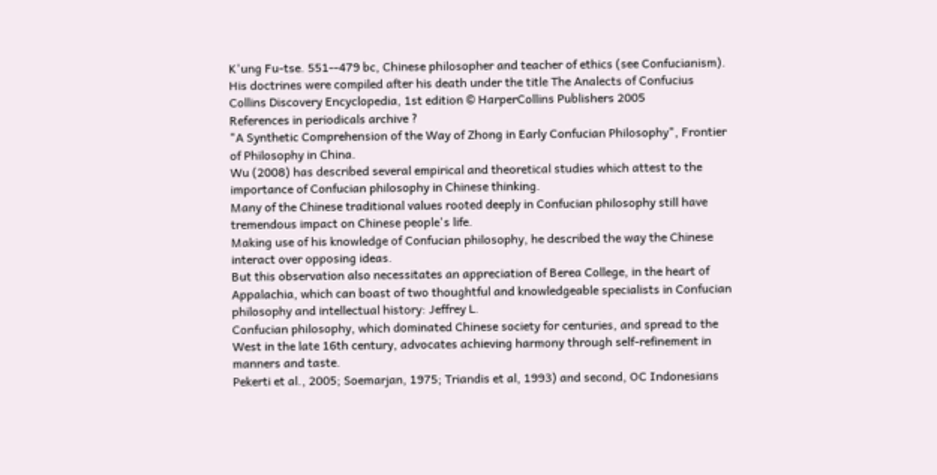K'ung Fu-tse. 551--479 bc, Chinese philosopher and teacher of ethics (see Confucianism). His doctrines were compiled after his death under the title The Analects of Confucius
Collins Discovery Encyclopedia, 1st edition © HarperCollins Publishers 2005
References in periodicals archive ?
"A Synthetic Comprehension of the Way of Zhong in Early Confucian Philosophy", Frontier of Philosophy in China.
Wu (2008) has described several empirical and theoretical studies which attest to the importance of Confucian philosophy in Chinese thinking.
Many of the Chinese traditional values rooted deeply in Confucian philosophy still have tremendous impact on Chinese people's life.
Making use of his knowledge of Confucian philosophy, he described the way the Chinese interact over opposing ideas.
But this observation also necessitates an appreciation of Berea College, in the heart of Appalachia, which can boast of two thoughtful and knowledgeable specialists in Confucian philosophy and intellectual history: Jeffrey L.
Confucian philosophy, which dominated Chinese society for centuries, and spread to the West in the late 16th century, advocates achieving harmony through self-refinement in manners and taste.
Pekerti et al., 2005; Soemarjan, 1975; Triandis et al, 1993) and second, OC Indonesians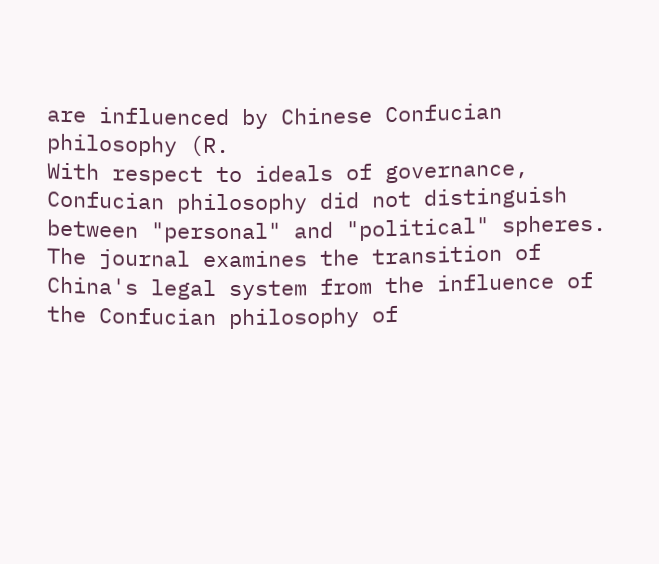are influenced by Chinese Confucian philosophy (R.
With respect to ideals of governance, Confucian philosophy did not distinguish between "personal" and "political" spheres.
The journal examines the transition of China's legal system from the influence of the Confucian philosophy of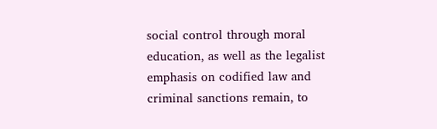social control through moral education, as well as the legalist emphasis on codified law and criminal sanctions remain, to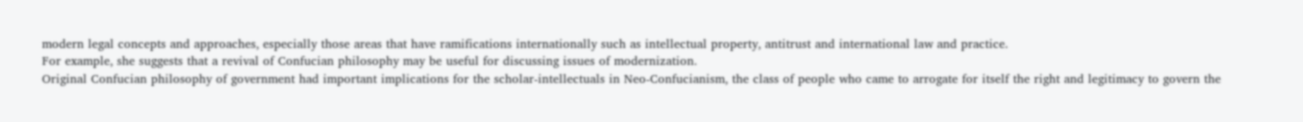modern legal concepts and approaches, especially those areas that have ramifications internationally such as intellectual property, antitrust and international law and practice.
For example, she suggests that a revival of Confucian philosophy may be useful for discussing issues of modernization.
Original Confucian philosophy of government had important implications for the scholar-intellectuals in Neo-Confucianism, the class of people who came to arrogate for itself the right and legitimacy to govern the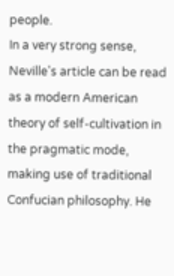people.
In a very strong sense, Neville's article can be read as a modern American theory of self-cultivation in the pragmatic mode, making use of traditional Confucian philosophy. He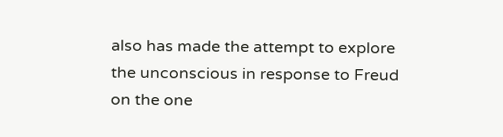also has made the attempt to explore the unconscious in response to Freud on the one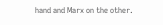hand and Marx on the other.